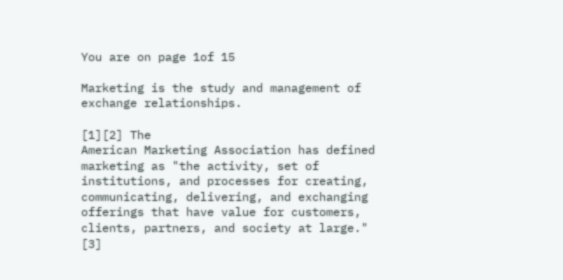You are on page 1of 15

Marketing is the study and management of exchange relationships.

[1][2] The
American Marketing Association has defined marketing as "the activity, set of
institutions, and processes for creating, communicating, delivering, and exchanging
offerings that have value for customers, clients, partners, and society at large." [3]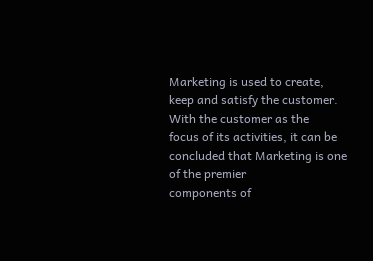Marketing is used to create, keep and satisfy the customer. With the customer as the
focus of its activities, it can be concluded that Marketing is one of the premier
components of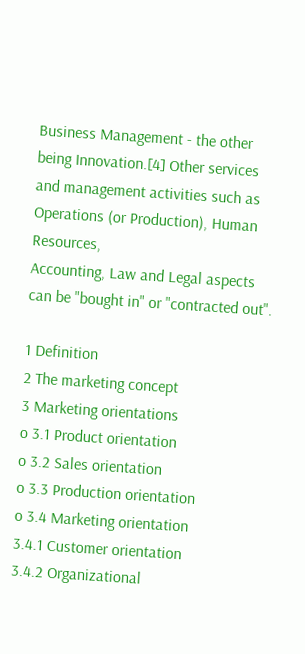Business Management - the other being Innovation.[4] Other services
and management activities such as Operations (or Production), Human Resources,
Accounting, Law and Legal aspects can be "bought in" or "contracted out".

1 Definition
2 The marketing concept
3 Marketing orientations
o 3.1 Product orientation
o 3.2 Sales orientation
o 3.3 Production orientation
o 3.4 Marketing orientation
3.4.1 Customer orientation
3.4.2 Organizational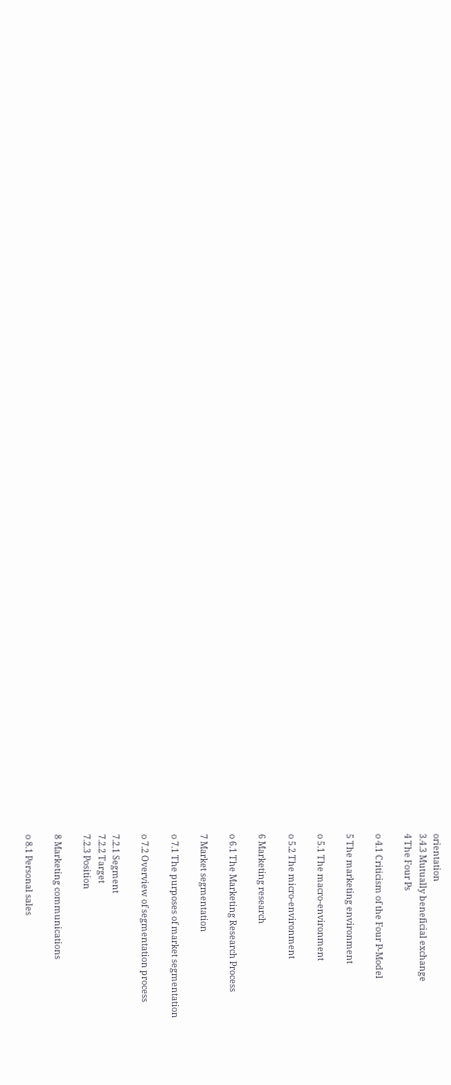orientation
3.4.3 Mutually beneficial exchange
4 The Four Ps

o 4.1 Criticism of the Four P-Model

5 The marketing environment

o 5.1 The macro-environment

o 5.2 The micro-environment

6 Marketing research

o 6.1 The Marketing Research Process

7 Market segmentation

o 7.1 The purposes of market segmentation

o 7.2 Overview of segmentation process

7.2.1 Segment
7.2.2 Target
7.2.3 Position

8 Marketing communications

o 8.1 Personal sales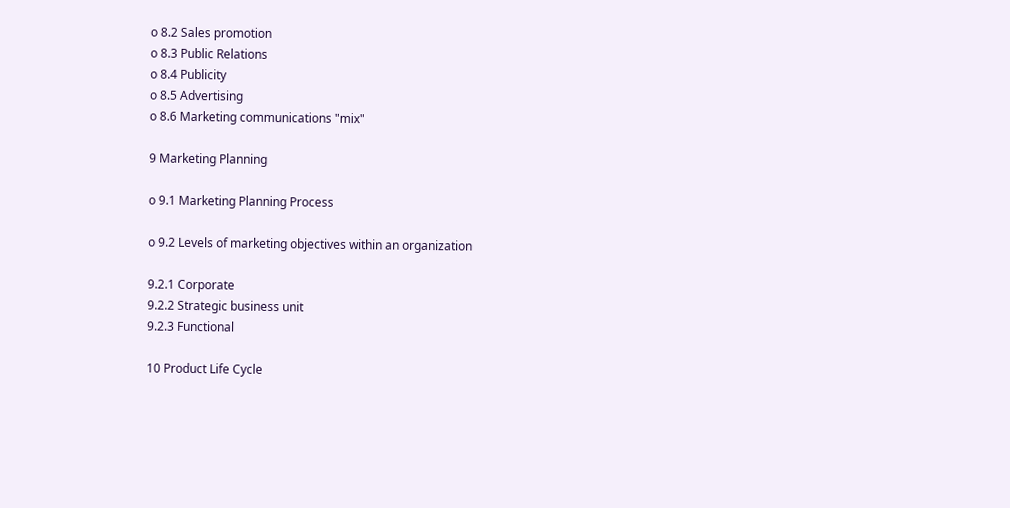o 8.2 Sales promotion
o 8.3 Public Relations
o 8.4 Publicity
o 8.5 Advertising
o 8.6 Marketing communications "mix"

9 Marketing Planning

o 9.1 Marketing Planning Process

o 9.2 Levels of marketing objectives within an organization

9.2.1 Corporate
9.2.2 Strategic business unit
9.2.3 Functional

10 Product Life Cycle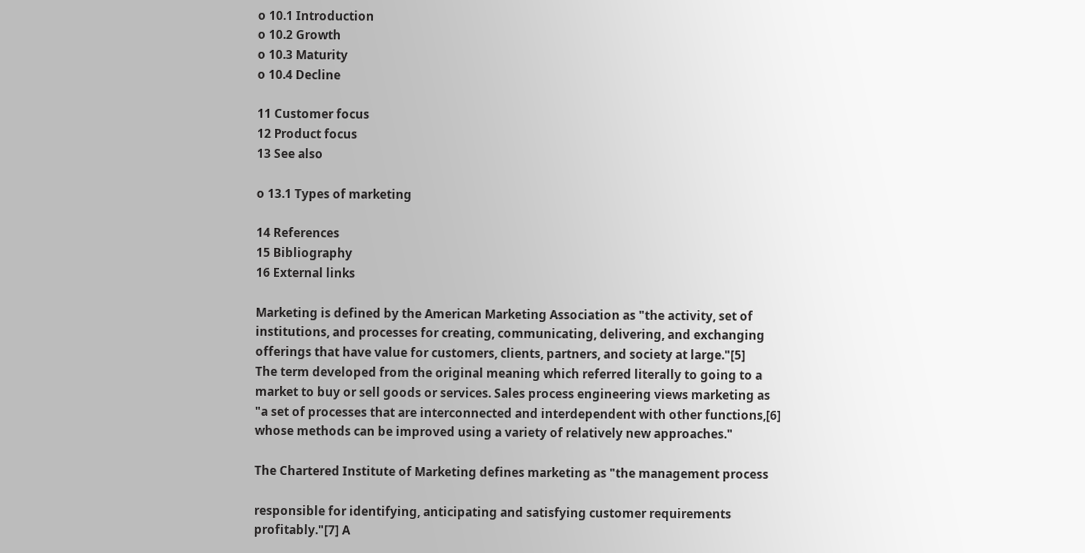o 10.1 Introduction
o 10.2 Growth
o 10.3 Maturity
o 10.4 Decline

11 Customer focus
12 Product focus
13 See also

o 13.1 Types of marketing

14 References
15 Bibliography
16 External links

Marketing is defined by the American Marketing Association as "the activity, set of
institutions, and processes for creating, communicating, delivering, and exchanging
offerings that have value for customers, clients, partners, and society at large."[5]
The term developed from the original meaning which referred literally to going to a
market to buy or sell goods or services. Sales process engineering views marketing as
"a set of processes that are interconnected and interdependent with other functions,[6]
whose methods can be improved using a variety of relatively new approaches."

The Chartered Institute of Marketing defines marketing as "the management process

responsible for identifying, anticipating and satisfying customer requirements
profitably."[7] A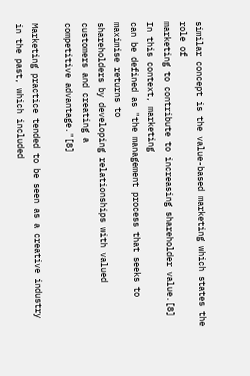similar concept is the value-based marketing which states the role of
marketing to contribute to increasing shareholder value.[8] In this context, marketing
can be defined as "the management process that seeks to maximise returns to
shareholders by developing relationships with valued customers and creating a
competitive advantage."[8]

Marketing practice tended to be seen as a creative industry in the past, which included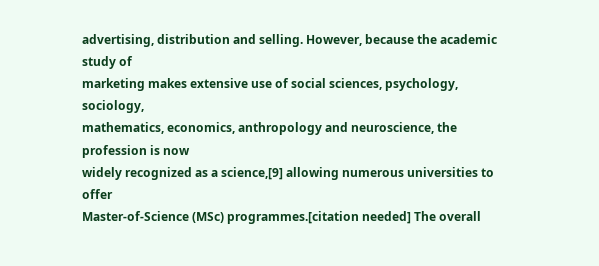advertising, distribution and selling. However, because the academic study of
marketing makes extensive use of social sciences, psychology, sociology,
mathematics, economics, anthropology and neuroscience, the profession is now
widely recognized as a science,[9] allowing numerous universities to offer
Master-of-Science (MSc) programmes.[citation needed] The overall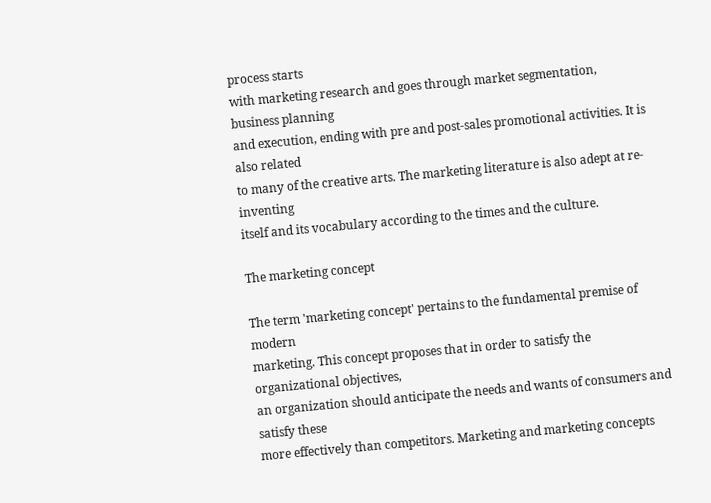process starts
with marketing research and goes through market segmentation, business planning
and execution, ending with pre and post-sales promotional activities. It is also related
to many of the creative arts. The marketing literature is also adept at re-inventing
itself and its vocabulary according to the times and the culture.

The marketing concept

The term 'marketing concept' pertains to the fundamental premise of modern
marketing. This concept proposes that in order to satisfy the organizational objectives,
an organization should anticipate the needs and wants of consumers and satisfy these
more effectively than competitors. Marketing and marketing concepts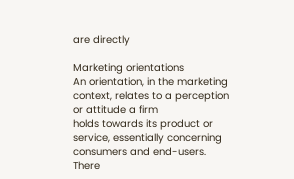are directly

Marketing orientations
An orientation, in the marketing context, relates to a perception or attitude a firm
holds towards its product or service, essentially concerning consumers and end-users.
There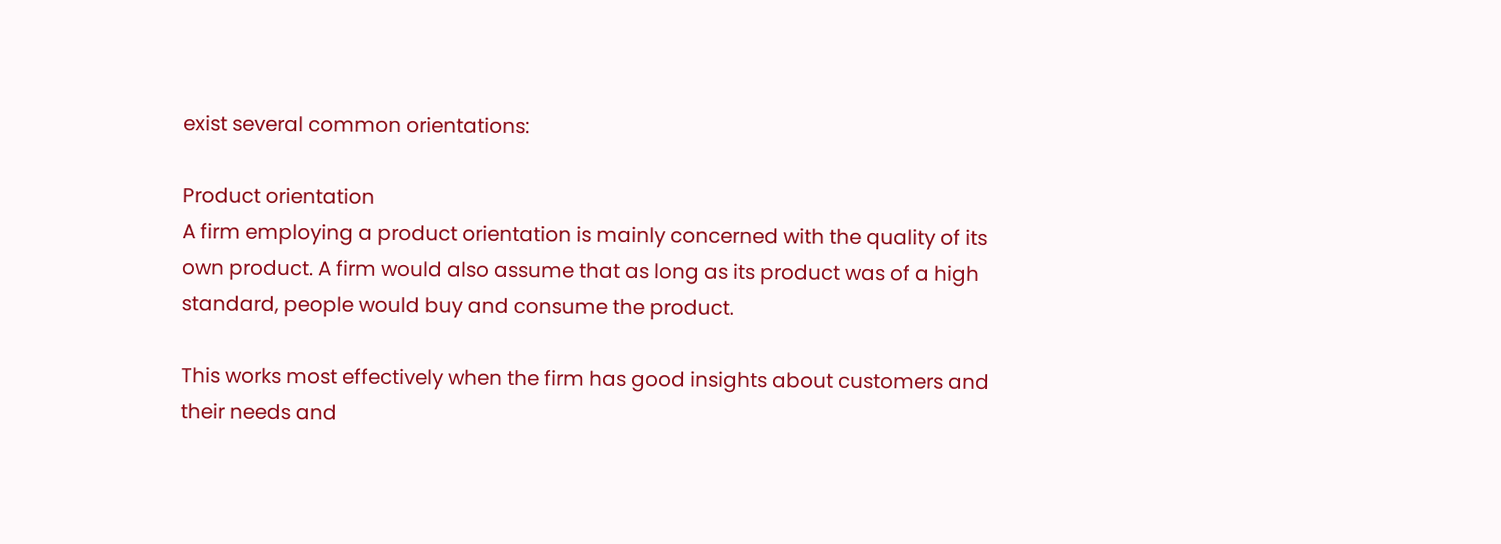exist several common orientations:

Product orientation
A firm employing a product orientation is mainly concerned with the quality of its
own product. A firm would also assume that as long as its product was of a high
standard, people would buy and consume the product.

This works most effectively when the firm has good insights about customers and
their needs and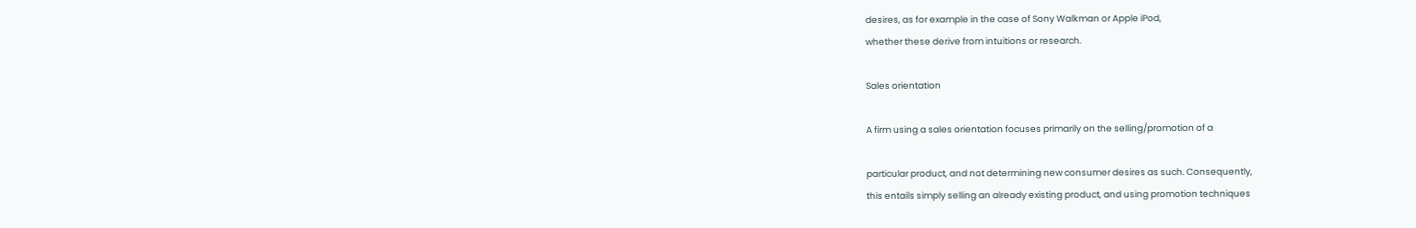desires, as for example in the case of Sony Walkman or Apple iPod,
whether these derive from intuitions or research.

Sales orientation

A firm using a sales orientation focuses primarily on the selling/promotion of a

particular product, and not determining new consumer desires as such. Consequently,
this entails simply selling an already existing product, and using promotion techniques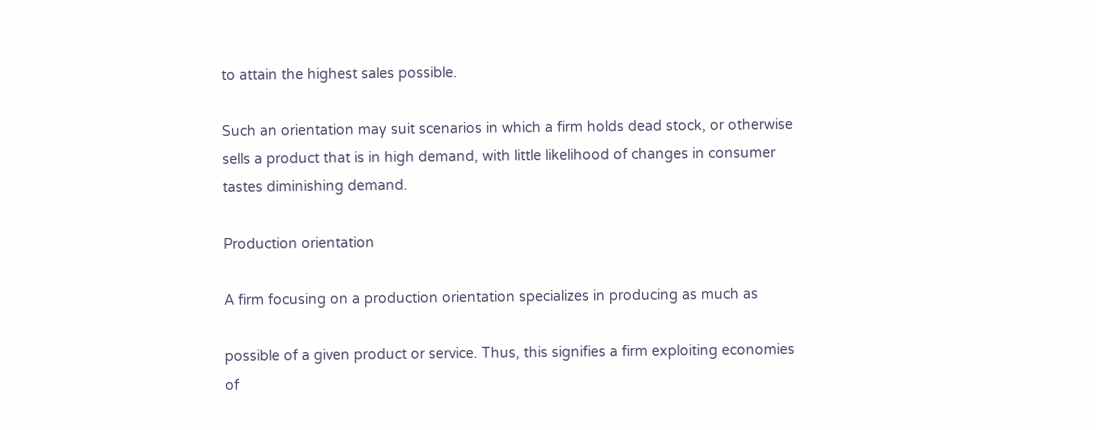to attain the highest sales possible.

Such an orientation may suit scenarios in which a firm holds dead stock, or otherwise
sells a product that is in high demand, with little likelihood of changes in consumer
tastes diminishing demand.

Production orientation

A firm focusing on a production orientation specializes in producing as much as

possible of a given product or service. Thus, this signifies a firm exploiting economies
of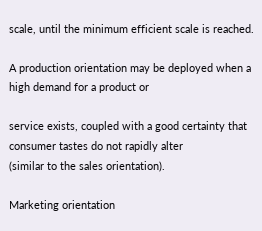scale, until the minimum efficient scale is reached.

A production orientation may be deployed when a high demand for a product or

service exists, coupled with a good certainty that consumer tastes do not rapidly alter
(similar to the sales orientation).

Marketing orientation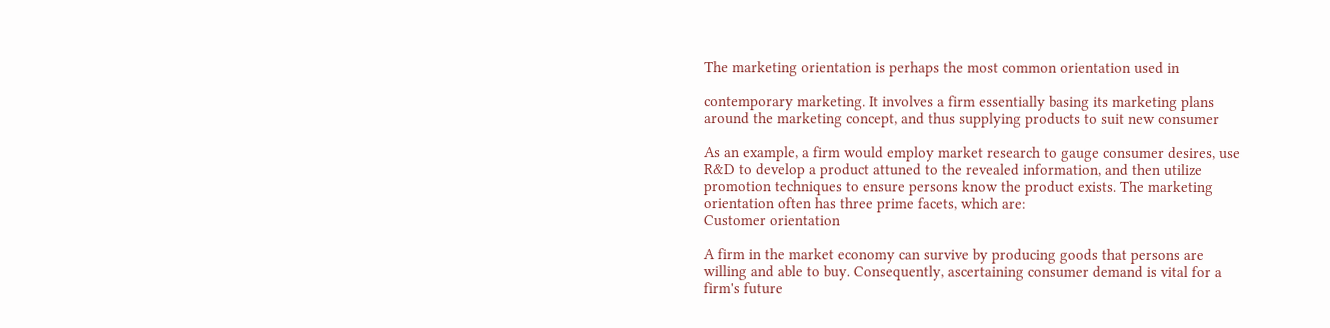The marketing orientation is perhaps the most common orientation used in

contemporary marketing. It involves a firm essentially basing its marketing plans
around the marketing concept, and thus supplying products to suit new consumer

As an example, a firm would employ market research to gauge consumer desires, use
R&D to develop a product attuned to the revealed information, and then utilize
promotion techniques to ensure persons know the product exists. The marketing
orientation often has three prime facets, which are:
Customer orientation

A firm in the market economy can survive by producing goods that persons are
willing and able to buy. Consequently, ascertaining consumer demand is vital for a
firm's future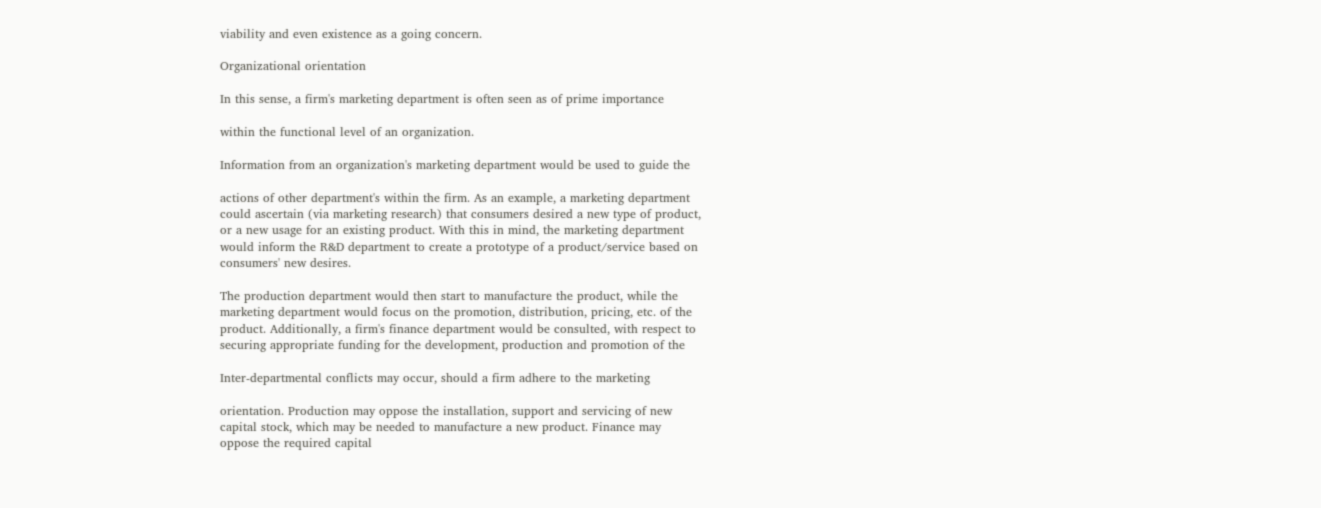viability and even existence as a going concern.

Organizational orientation

In this sense, a firm's marketing department is often seen as of prime importance

within the functional level of an organization.

Information from an organization's marketing department would be used to guide the

actions of other department's within the firm. As an example, a marketing department
could ascertain (via marketing research) that consumers desired a new type of product,
or a new usage for an existing product. With this in mind, the marketing department
would inform the R&D department to create a prototype of a product/service based on
consumers' new desires.

The production department would then start to manufacture the product, while the
marketing department would focus on the promotion, distribution, pricing, etc. of the
product. Additionally, a firm's finance department would be consulted, with respect to
securing appropriate funding for the development, production and promotion of the

Inter-departmental conflicts may occur, should a firm adhere to the marketing

orientation. Production may oppose the installation, support and servicing of new
capital stock, which may be needed to manufacture a new product. Finance may
oppose the required capital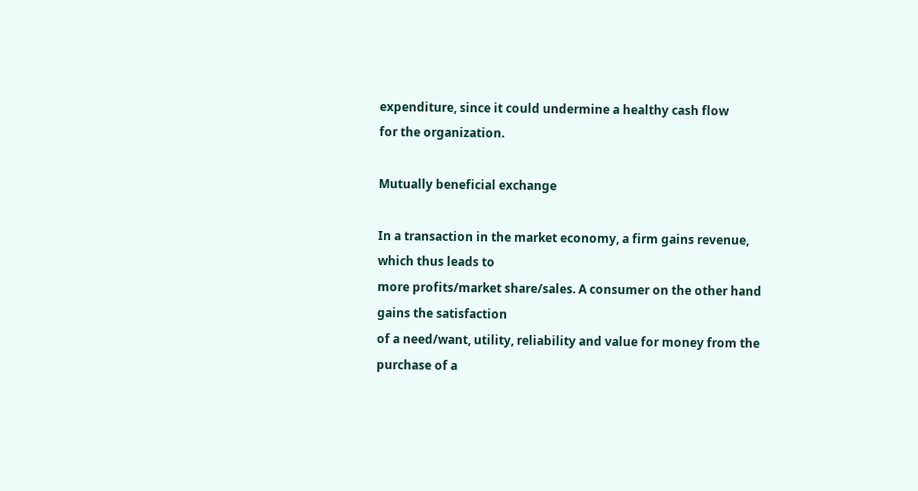expenditure, since it could undermine a healthy cash flow
for the organization.

Mutually beneficial exchange

In a transaction in the market economy, a firm gains revenue, which thus leads to
more profits/market share/sales. A consumer on the other hand gains the satisfaction
of a need/want, utility, reliability and value for money from the purchase of a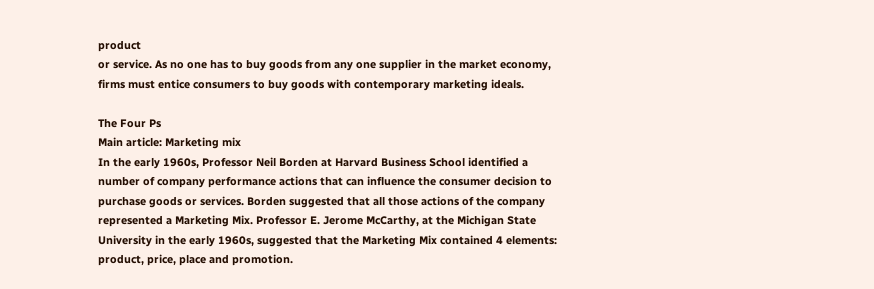product
or service. As no one has to buy goods from any one supplier in the market economy,
firms must entice consumers to buy goods with contemporary marketing ideals.

The Four Ps
Main article: Marketing mix
In the early 1960s, Professor Neil Borden at Harvard Business School identified a
number of company performance actions that can influence the consumer decision to
purchase goods or services. Borden suggested that all those actions of the company
represented a Marketing Mix. Professor E. Jerome McCarthy, at the Michigan State
University in the early 1960s, suggested that the Marketing Mix contained 4 elements:
product, price, place and promotion.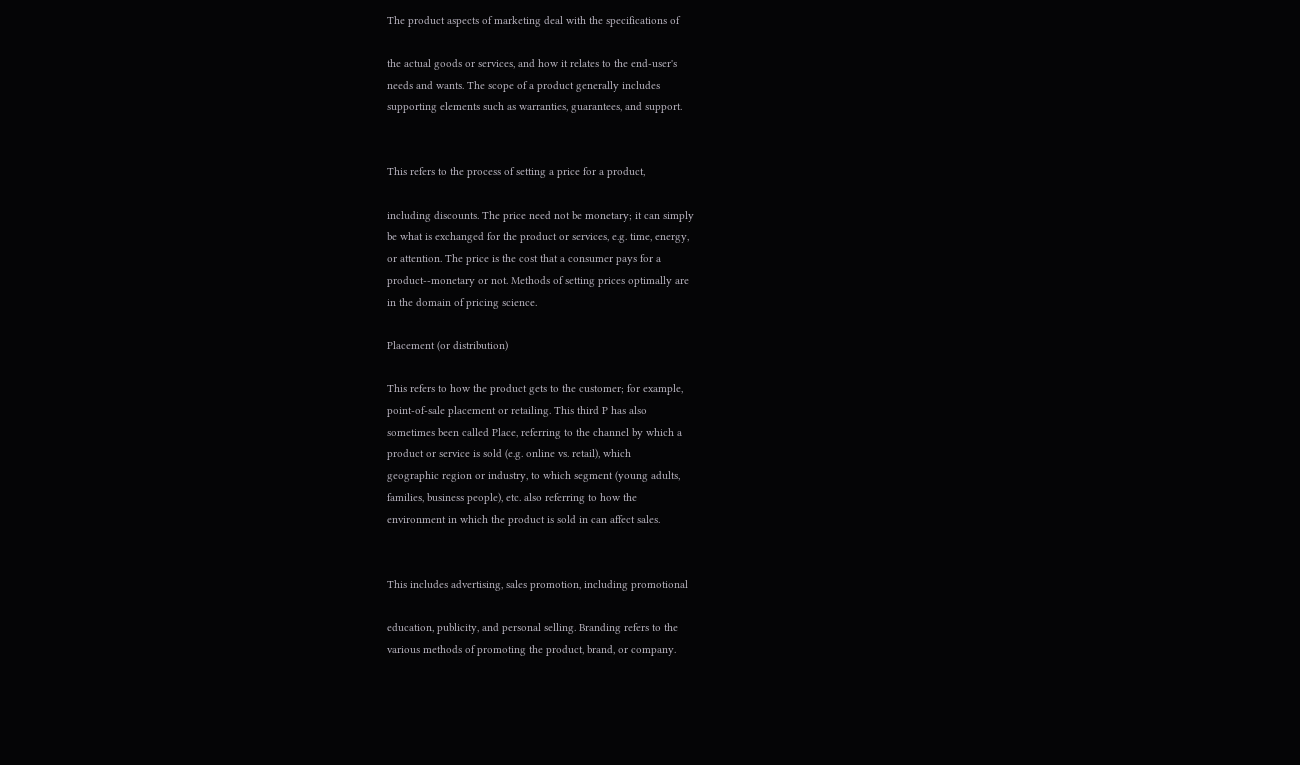The product aspects of marketing deal with the specifications of

the actual goods or services, and how it relates to the end-user's
needs and wants. The scope of a product generally includes
supporting elements such as warranties, guarantees, and support.


This refers to the process of setting a price for a product,

including discounts. The price need not be monetary; it can simply
be what is exchanged for the product or services, e.g. time, energy,
or attention. The price is the cost that a consumer pays for a
product--monetary or not. Methods of setting prices optimally are
in the domain of pricing science.

Placement (or distribution)

This refers to how the product gets to the customer; for example,
point-of-sale placement or retailing. This third P has also
sometimes been called Place, referring to the channel by which a
product or service is sold (e.g. online vs. retail), which
geographic region or industry, to which segment (young adults,
families, business people), etc. also referring to how the
environment in which the product is sold in can affect sales.


This includes advertising, sales promotion, including promotional

education, publicity, and personal selling. Branding refers to the
various methods of promoting the product, brand, or company.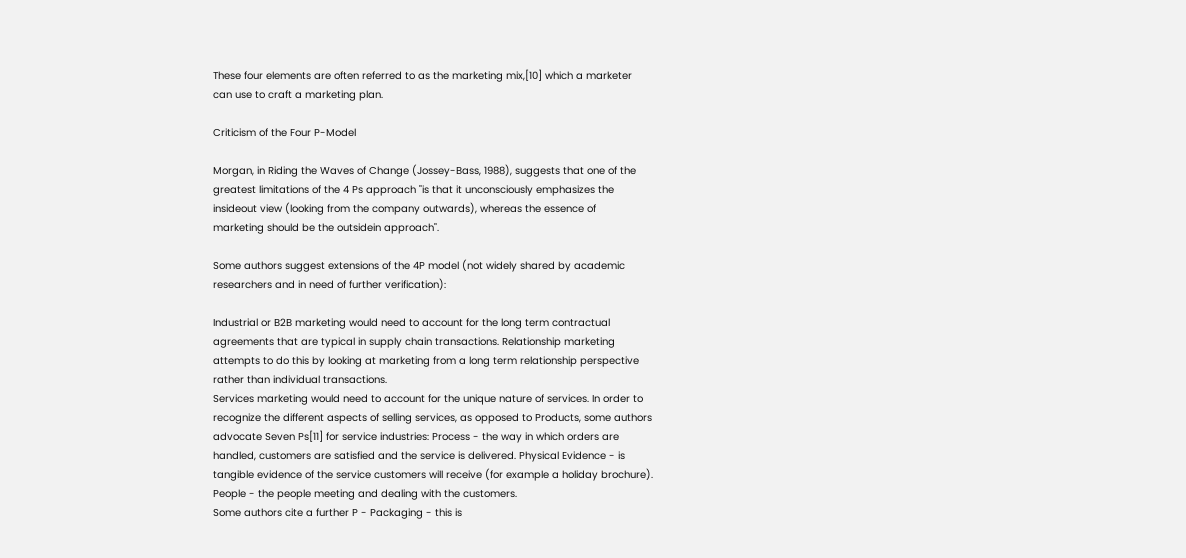These four elements are often referred to as the marketing mix,[10] which a marketer
can use to craft a marketing plan.

Criticism of the Four P-Model

Morgan, in Riding the Waves of Change (Jossey-Bass, 1988), suggests that one of the
greatest limitations of the 4 Ps approach "is that it unconsciously emphasizes the
insideout view (looking from the company outwards), whereas the essence of
marketing should be the outsidein approach".

Some authors suggest extensions of the 4P model (not widely shared by academic
researchers and in need of further verification):

Industrial or B2B marketing would need to account for the long term contractual
agreements that are typical in supply chain transactions. Relationship marketing
attempts to do this by looking at marketing from a long term relationship perspective
rather than individual transactions.
Services marketing would need to account for the unique nature of services. In order to
recognize the different aspects of selling services, as opposed to Products, some authors
advocate Seven Ps[11] for service industries: Process - the way in which orders are
handled, customers are satisfied and the service is delivered. Physical Evidence - is
tangible evidence of the service customers will receive (for example a holiday brochure).
People - the people meeting and dealing with the customers.
Some authors cite a further P - Packaging - this is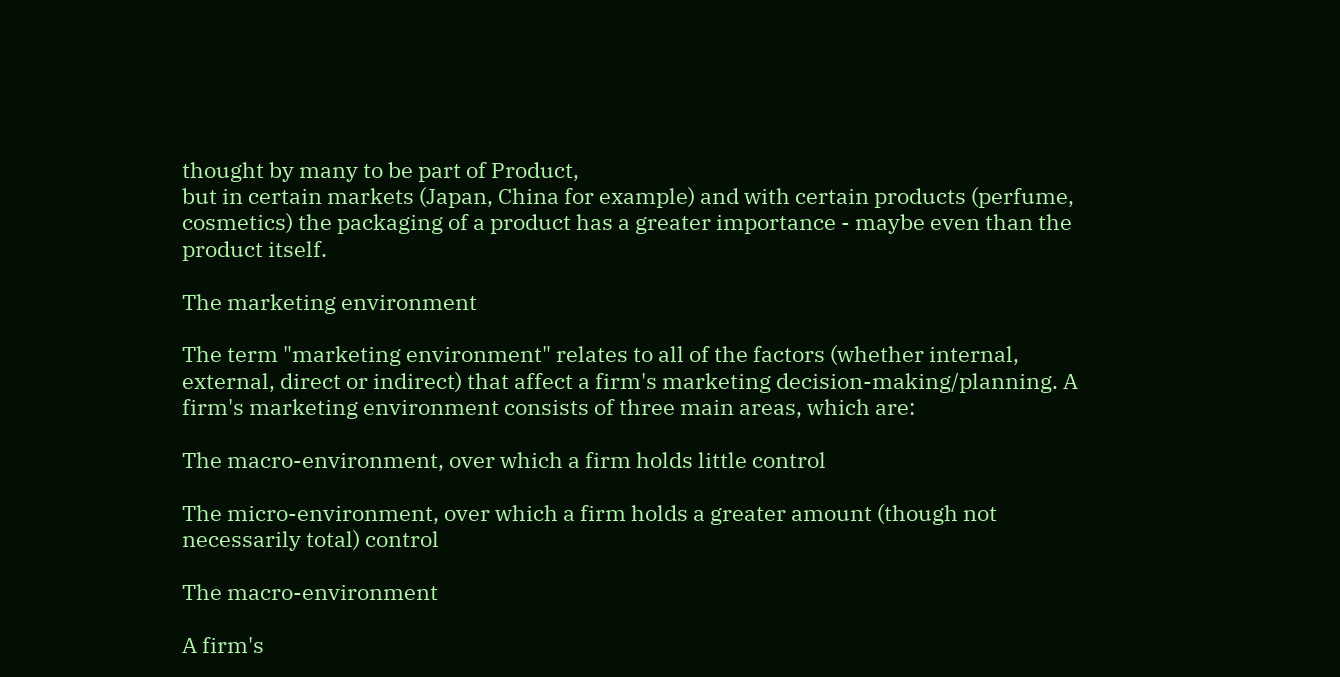thought by many to be part of Product,
but in certain markets (Japan, China for example) and with certain products (perfume,
cosmetics) the packaging of a product has a greater importance - maybe even than the
product itself.

The marketing environment

The term "marketing environment" relates to all of the factors (whether internal,
external, direct or indirect) that affect a firm's marketing decision-making/planning. A
firm's marketing environment consists of three main areas, which are:

The macro-environment, over which a firm holds little control

The micro-environment, over which a firm holds a greater amount (though not
necessarily total) control

The macro-environment

A firm's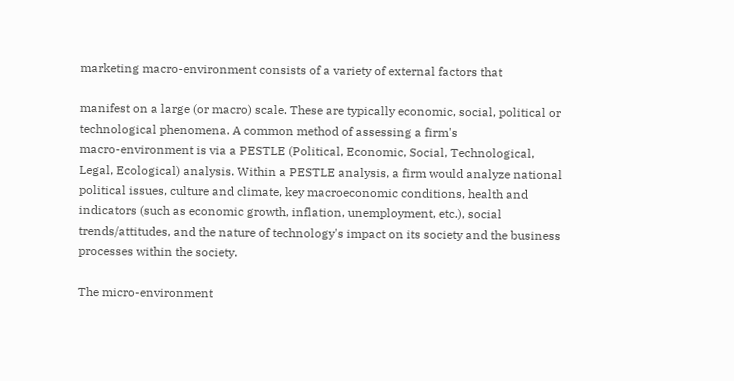marketing macro-environment consists of a variety of external factors that

manifest on a large (or macro) scale. These are typically economic, social, political or
technological phenomena. A common method of assessing a firm's
macro-environment is via a PESTLE (Political, Economic, Social, Technological,
Legal, Ecological) analysis. Within a PESTLE analysis, a firm would analyze national
political issues, culture and climate, key macroeconomic conditions, health and
indicators (such as economic growth, inflation, unemployment, etc.), social
trends/attitudes, and the nature of technology's impact on its society and the business
processes within the society.

The micro-environment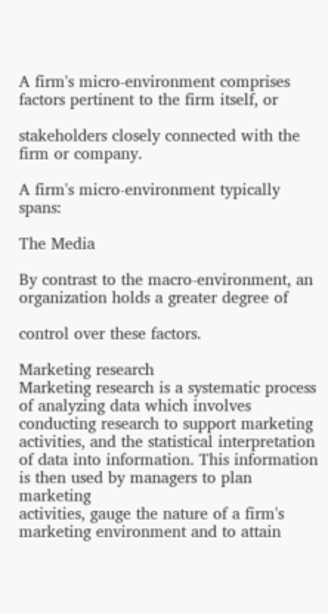A firm's micro-environment comprises factors pertinent to the firm itself, or

stakeholders closely connected with the firm or company.

A firm's micro-environment typically spans:

The Media

By contrast to the macro-environment, an organization holds a greater degree of

control over these factors.

Marketing research
Marketing research is a systematic process of analyzing data which involves
conducting research to support marketing activities, and the statistical interpretation
of data into information. This information is then used by managers to plan marketing
activities, gauge the nature of a firm's marketing environment and to attain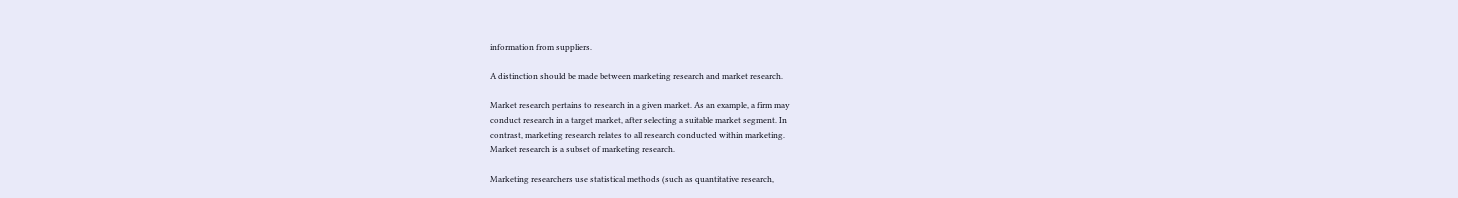information from suppliers.

A distinction should be made between marketing research and market research.

Market research pertains to research in a given market. As an example, a firm may
conduct research in a target market, after selecting a suitable market segment. In
contrast, marketing research relates to all research conducted within marketing.
Market research is a subset of marketing research.

Marketing researchers use statistical methods (such as quantitative research,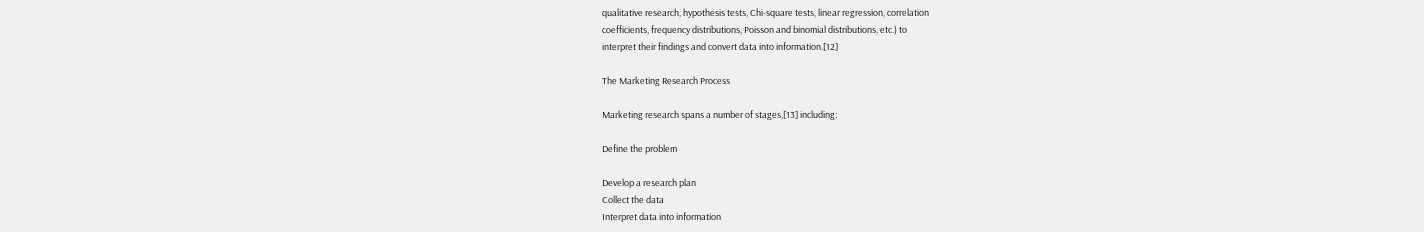qualitative research, hypothesis tests, Chi-square tests, linear regression, correlation
coefficients, frequency distributions, Poisson and binomial distributions, etc.) to
interpret their findings and convert data into information.[12]

The Marketing Research Process

Marketing research spans a number of stages,[13] including:

Define the problem

Develop a research plan
Collect the data
Interpret data into information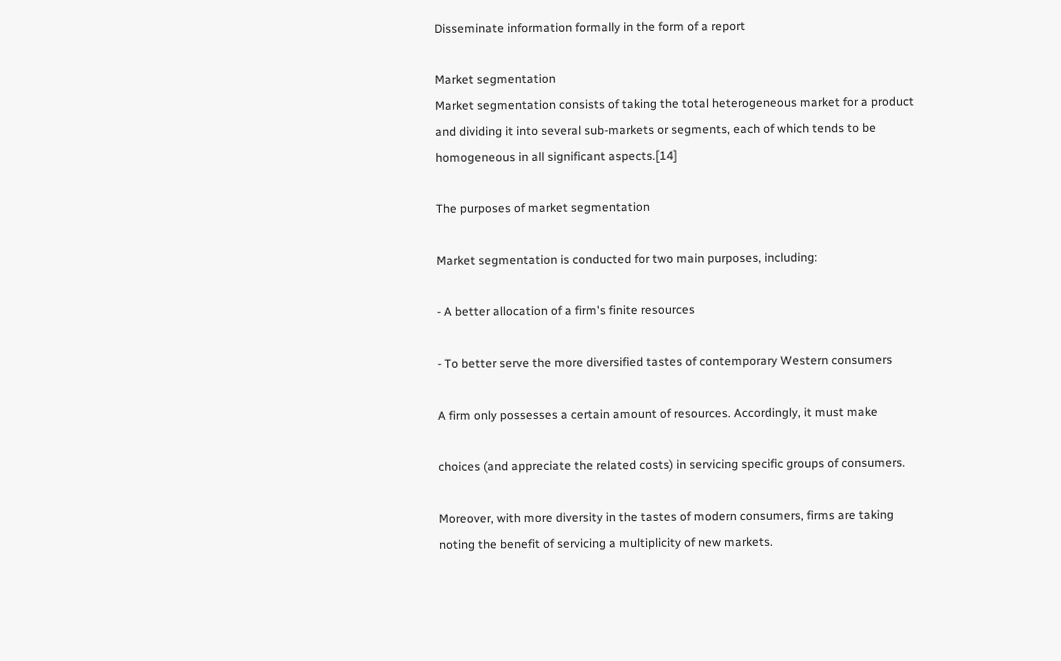Disseminate information formally in the form of a report

Market segmentation
Market segmentation consists of taking the total heterogeneous market for a product
and dividing it into several sub-markets or segments, each of which tends to be
homogeneous in all significant aspects.[14]

The purposes of market segmentation

Market segmentation is conducted for two main purposes, including:

- A better allocation of a firm's finite resources

- To better serve the more diversified tastes of contemporary Western consumers

A firm only possesses a certain amount of resources. Accordingly, it must make

choices (and appreciate the related costs) in servicing specific groups of consumers.

Moreover, with more diversity in the tastes of modern consumers, firms are taking
noting the benefit of servicing a multiplicity of new markets.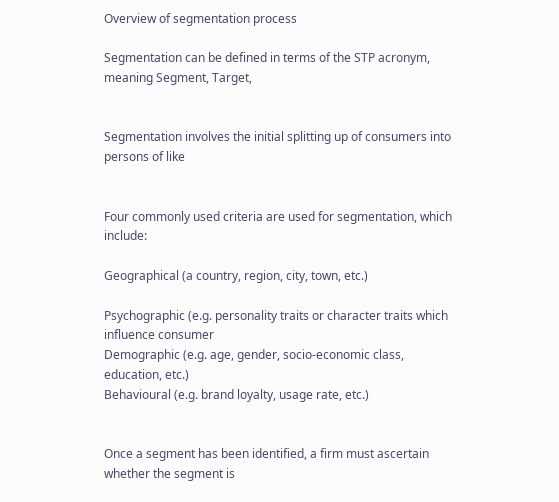Overview of segmentation process

Segmentation can be defined in terms of the STP acronym, meaning Segment, Target,


Segmentation involves the initial splitting up of consumers into persons of like


Four commonly used criteria are used for segmentation, which include:

Geographical (a country, region, city, town, etc.)

Psychographic (e.g. personality traits or character traits which influence consumer
Demographic (e.g. age, gender, socio-economic class, education, etc.)
Behavioural (e.g. brand loyalty, usage rate, etc.)


Once a segment has been identified, a firm must ascertain whether the segment is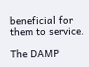beneficial for them to service.

The DAMP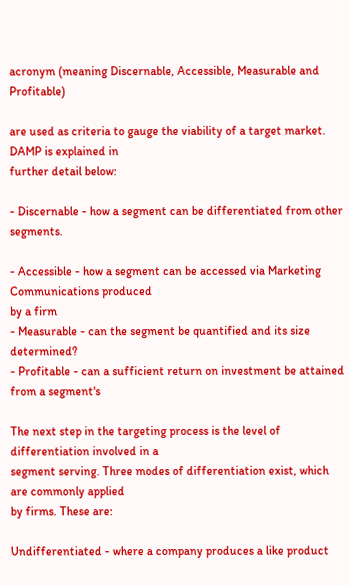acronym (meaning Discernable, Accessible, Measurable and Profitable)

are used as criteria to gauge the viability of a target market. DAMP is explained in
further detail below:

- Discernable - how a segment can be differentiated from other segments.

- Accessible - how a segment can be accessed via Marketing Communications produced
by a firm
- Measurable - can the segment be quantified and its size determined?
- Profitable - can a sufficient return on investment be attained from a segment's

The next step in the targeting process is the level of differentiation involved in a
segment serving. Three modes of differentiation exist, which are commonly applied
by firms. These are:

Undifferentiated - where a company produces a like product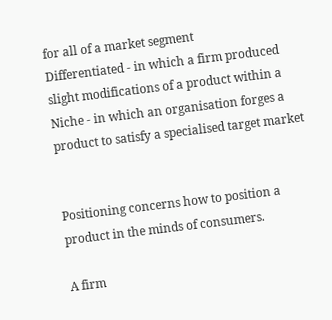for all of a market segment
Differentiated - in which a firm produced slight modifications of a product within a
Niche - in which an organisation forges a product to satisfy a specialised target market


Positioning concerns how to position a product in the minds of consumers.

A firm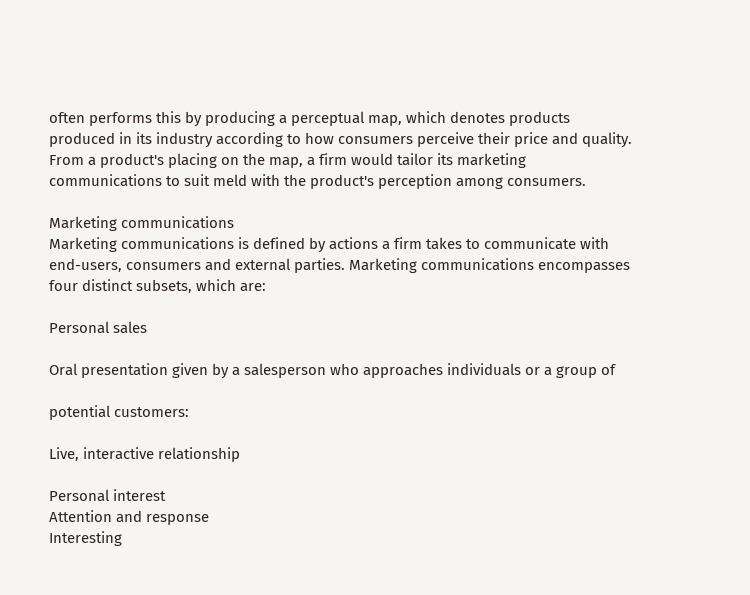often performs this by producing a perceptual map, which denotes products
produced in its industry according to how consumers perceive their price and quality.
From a product's placing on the map, a firm would tailor its marketing
communications to suit meld with the product's perception among consumers.

Marketing communications
Marketing communications is defined by actions a firm takes to communicate with
end-users, consumers and external parties. Marketing communications encompasses
four distinct subsets, which are:

Personal sales

Oral presentation given by a salesperson who approaches individuals or a group of

potential customers:

Live, interactive relationship

Personal interest
Attention and response
Interesting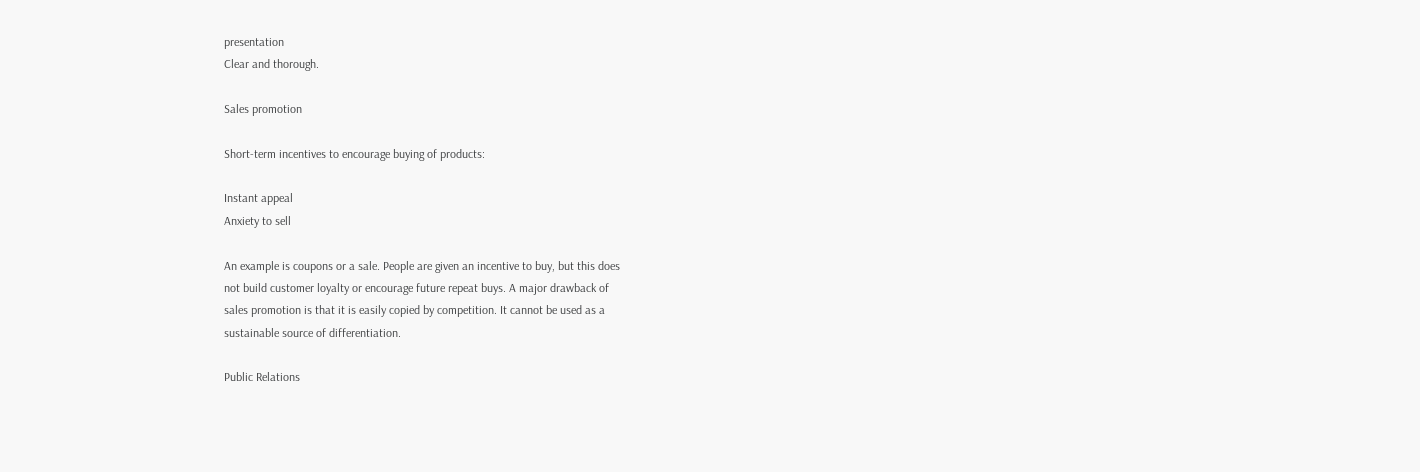presentation
Clear and thorough.

Sales promotion

Short-term incentives to encourage buying of products:

Instant appeal
Anxiety to sell

An example is coupons or a sale. People are given an incentive to buy, but this does
not build customer loyalty or encourage future repeat buys. A major drawback of
sales promotion is that it is easily copied by competition. It cannot be used as a
sustainable source of differentiation.

Public Relations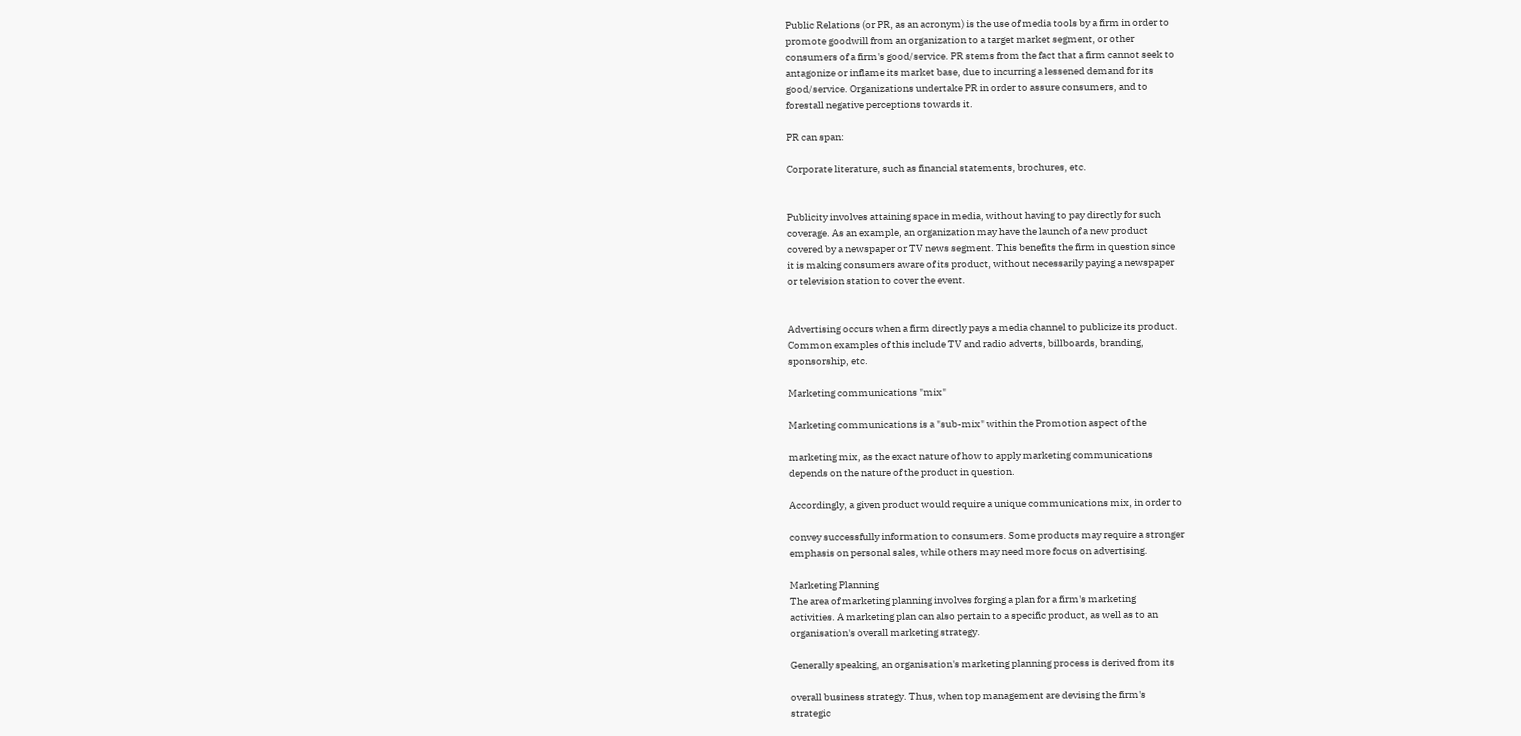Public Relations (or PR, as an acronym) is the use of media tools by a firm in order to
promote goodwill from an organization to a target market segment, or other
consumers of a firm's good/service. PR stems from the fact that a firm cannot seek to
antagonize or inflame its market base, due to incurring a lessened demand for its
good/service. Organizations undertake PR in order to assure consumers, and to
forestall negative perceptions towards it.

PR can span:

Corporate literature, such as financial statements, brochures, etc.


Publicity involves attaining space in media, without having to pay directly for such
coverage. As an example, an organization may have the launch of a new product
covered by a newspaper or TV news segment. This benefits the firm in question since
it is making consumers aware of its product, without necessarily paying a newspaper
or television station to cover the event.


Advertising occurs when a firm directly pays a media channel to publicize its product.
Common examples of this include TV and radio adverts, billboards, branding,
sponsorship, etc.

Marketing communications "mix"

Marketing communications is a "sub-mix" within the Promotion aspect of the

marketing mix, as the exact nature of how to apply marketing communications
depends on the nature of the product in question.

Accordingly, a given product would require a unique communications mix, in order to

convey successfully information to consumers. Some products may require a stronger
emphasis on personal sales, while others may need more focus on advertising.

Marketing Planning
The area of marketing planning involves forging a plan for a firm's marketing
activities. A marketing plan can also pertain to a specific product, as well as to an
organisation's overall marketing strategy.

Generally speaking, an organisation's marketing planning process is derived from its

overall business strategy. Thus, when top management are devising the firm's
strategic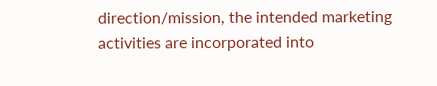direction/mission, the intended marketing activities are incorporated into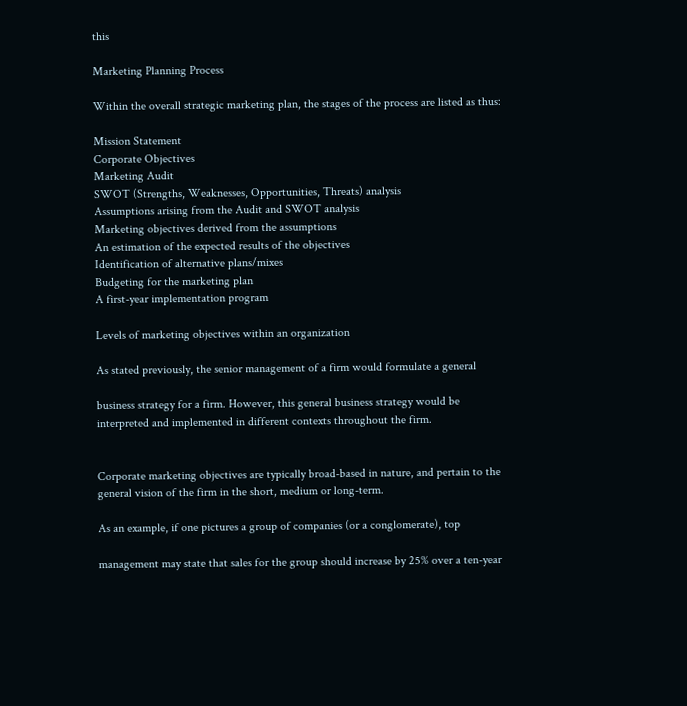this

Marketing Planning Process

Within the overall strategic marketing plan, the stages of the process are listed as thus:

Mission Statement
Corporate Objectives
Marketing Audit
SWOT (Strengths, Weaknesses, Opportunities, Threats) analysis
Assumptions arising from the Audit and SWOT analysis
Marketing objectives derived from the assumptions
An estimation of the expected results of the objectives
Identification of alternative plans/mixes
Budgeting for the marketing plan
A first-year implementation program

Levels of marketing objectives within an organization

As stated previously, the senior management of a firm would formulate a general

business strategy for a firm. However, this general business strategy would be
interpreted and implemented in different contexts throughout the firm.


Corporate marketing objectives are typically broad-based in nature, and pertain to the
general vision of the firm in the short, medium or long-term.

As an example, if one pictures a group of companies (or a conglomerate), top

management may state that sales for the group should increase by 25% over a ten-year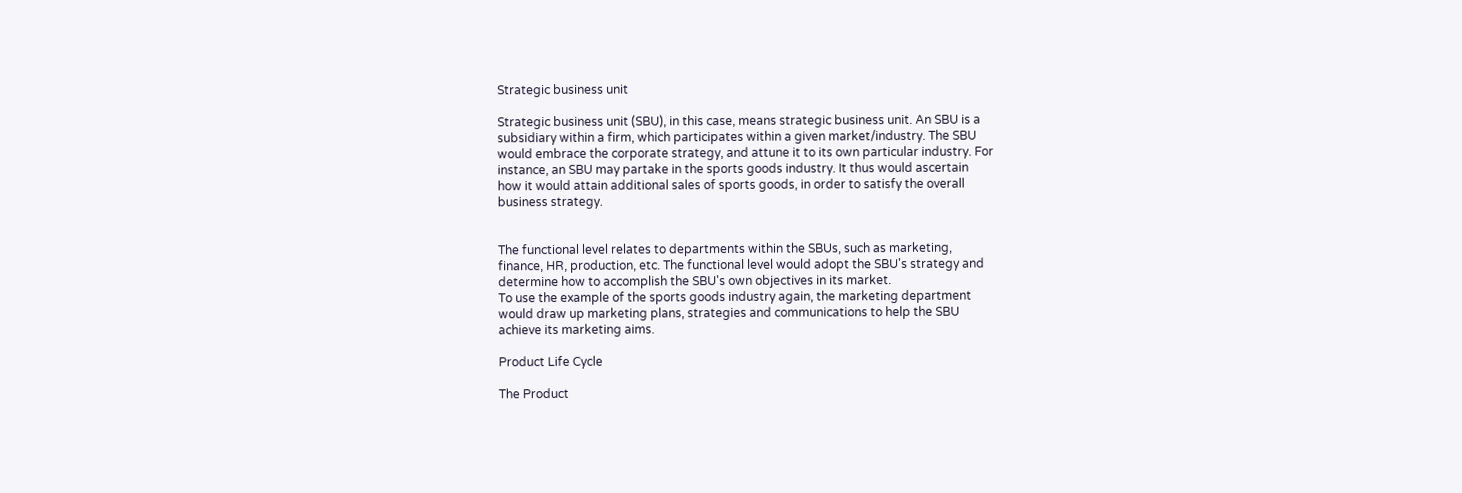Strategic business unit

Strategic business unit (SBU), in this case, means strategic business unit. An SBU is a
subsidiary within a firm, which participates within a given market/industry. The SBU
would embrace the corporate strategy, and attune it to its own particular industry. For
instance, an SBU may partake in the sports goods industry. It thus would ascertain
how it would attain additional sales of sports goods, in order to satisfy the overall
business strategy.


The functional level relates to departments within the SBUs, such as marketing,
finance, HR, production, etc. The functional level would adopt the SBU's strategy and
determine how to accomplish the SBU's own objectives in its market.
To use the example of the sports goods industry again, the marketing department
would draw up marketing plans, strategies and communications to help the SBU
achieve its marketing aims.

Product Life Cycle

The Product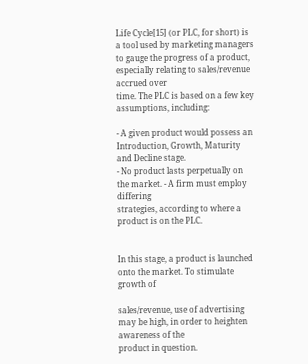Life Cycle[15] (or PLC, for short) is a tool used by marketing managers
to gauge the progress of a product, especially relating to sales/revenue accrued over
time. The PLC is based on a few key assumptions, including:

- A given product would possess an Introduction, Growth, Maturity and Decline stage.
- No product lasts perpetually on the market. - A firm must employ differing
strategies, according to where a product is on the PLC.


In this stage, a product is launched onto the market. To stimulate growth of

sales/revenue, use of advertising may be high, in order to heighten awareness of the
product in question.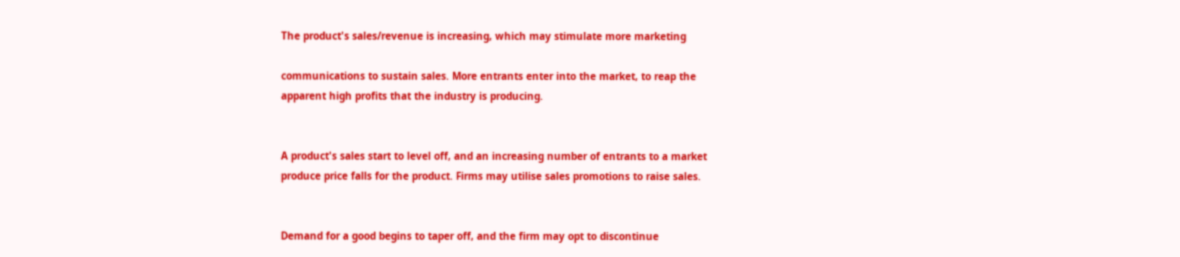The product's sales/revenue is increasing, which may stimulate more marketing

communications to sustain sales. More entrants enter into the market, to reap the
apparent high profits that the industry is producing.


A product's sales start to level off, and an increasing number of entrants to a market
produce price falls for the product. Firms may utilise sales promotions to raise sales.


Demand for a good begins to taper off, and the firm may opt to discontinue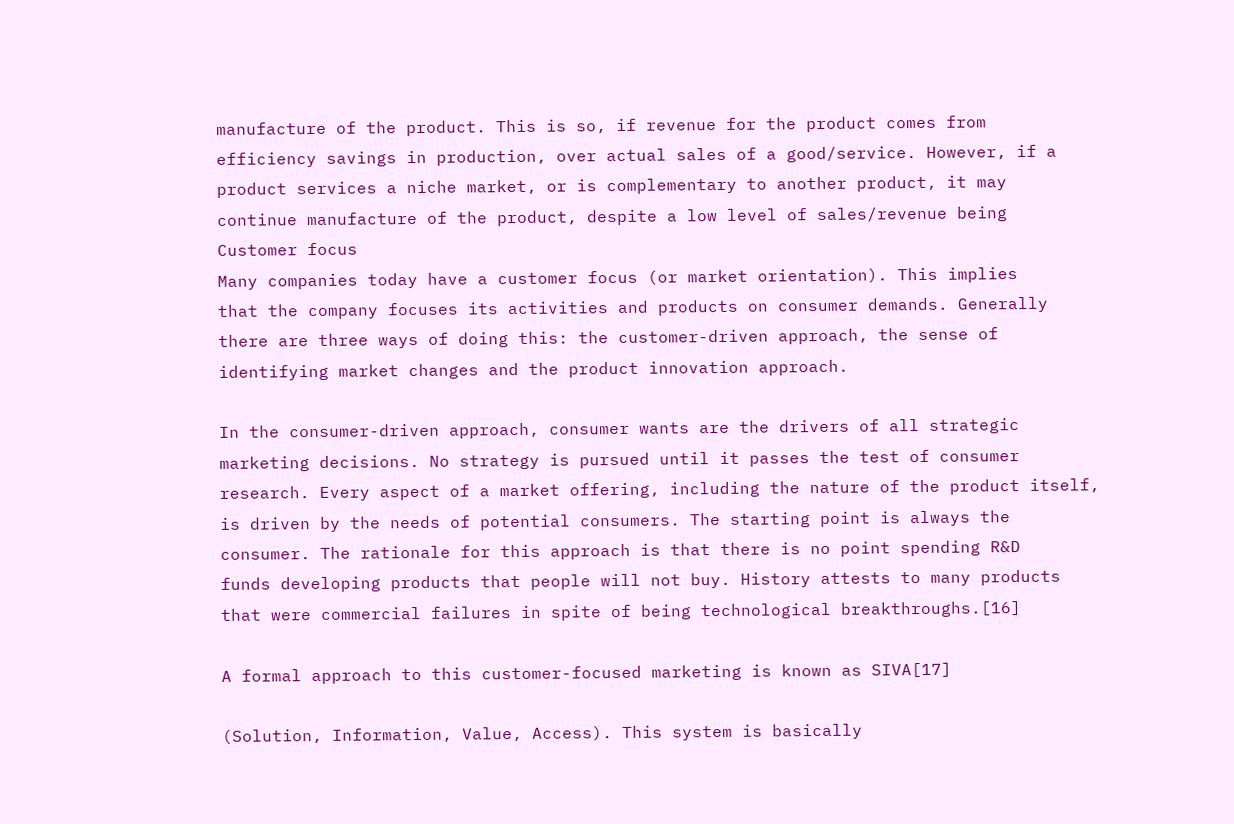manufacture of the product. This is so, if revenue for the product comes from
efficiency savings in production, over actual sales of a good/service. However, if a
product services a niche market, or is complementary to another product, it may
continue manufacture of the product, despite a low level of sales/revenue being
Customer focus
Many companies today have a customer focus (or market orientation). This implies
that the company focuses its activities and products on consumer demands. Generally
there are three ways of doing this: the customer-driven approach, the sense of
identifying market changes and the product innovation approach.

In the consumer-driven approach, consumer wants are the drivers of all strategic
marketing decisions. No strategy is pursued until it passes the test of consumer
research. Every aspect of a market offering, including the nature of the product itself,
is driven by the needs of potential consumers. The starting point is always the
consumer. The rationale for this approach is that there is no point spending R&D
funds developing products that people will not buy. History attests to many products
that were commercial failures in spite of being technological breakthroughs.[16]

A formal approach to this customer-focused marketing is known as SIVA[17]

(Solution, Information, Value, Access). This system is basically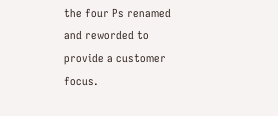the four Ps renamed
and reworded to provide a customer focus.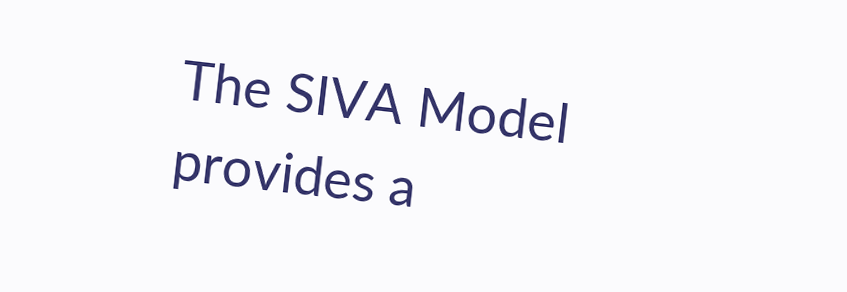The SIVA Model provides a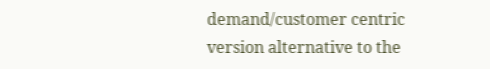demand/customer centric version alternative to the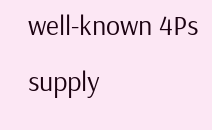well-known 4Ps supply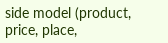side model (product, price, place,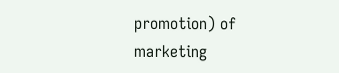promotion) of marketing